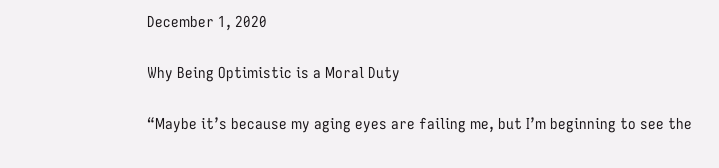December 1, 2020

Why Being Optimistic is a Moral Duty

“Maybe it’s because my aging eyes are failing me, but I’m beginning to see the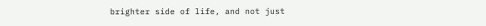brighter side of life, and not just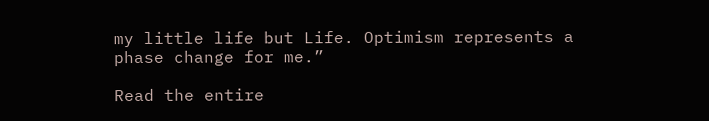my little life but Life. Optimism represents a phase change for me.”

Read the entire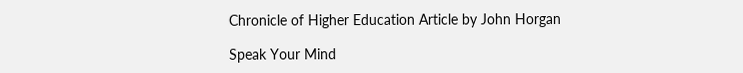Chronicle of Higher Education Article by John Horgan

Speak Your Mind